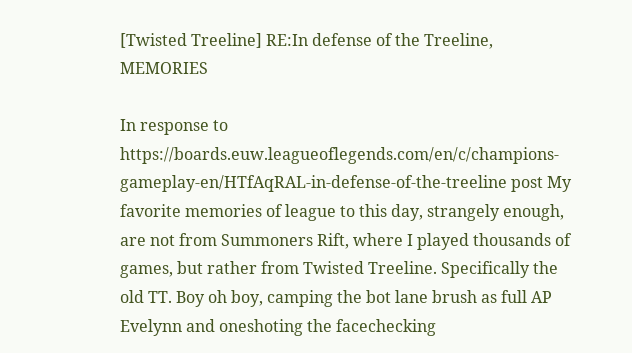[Twisted Treeline] RE:In defense of the Treeline, MEMORIES

In response to https://boards.euw.leagueoflegends.com/en/c/champions-gameplay-en/HTfAqRAL-in-defense-of-the-treeline post My favorite memories of league to this day, strangely enough, are not from Summoners Rift, where I played thousands of games, but rather from Twisted Treeline. Specifically the old TT. Boy oh boy, camping the bot lane brush as full AP Evelynn and oneshoting the facechecking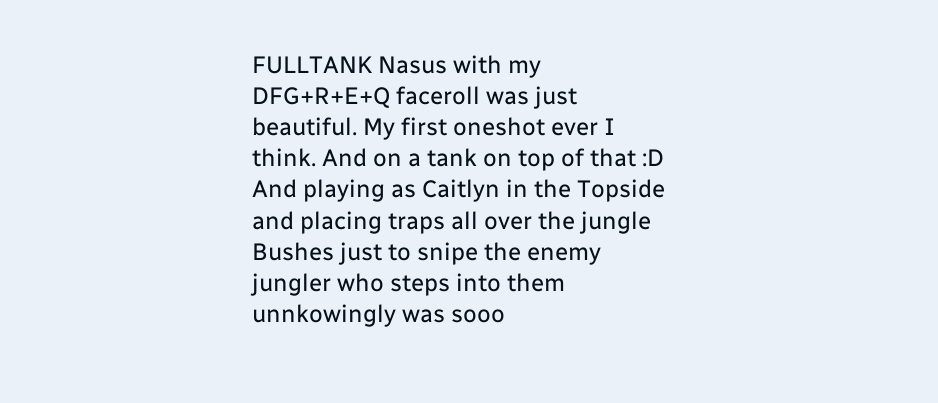FULLTANK Nasus with my DFG+R+E+Q faceroll was just beautiful. My first oneshot ever I think. And on a tank on top of that :D And playing as Caitlyn in the Topside and placing traps all over the jungle Bushes just to snipe the enemy jungler who steps into them unnkowingly was sooo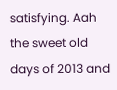satisfying. Aah the sweet old days of 2013 and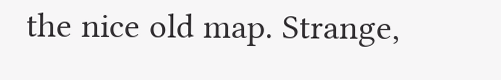the nice old map. Strange,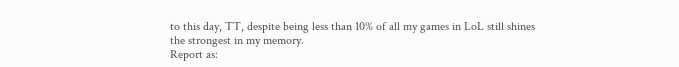to this day, TT, despite being less than 10% of all my games in LoL still shines the strongest in my memory.
Report as: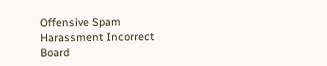Offensive Spam Harassment Incorrect Board